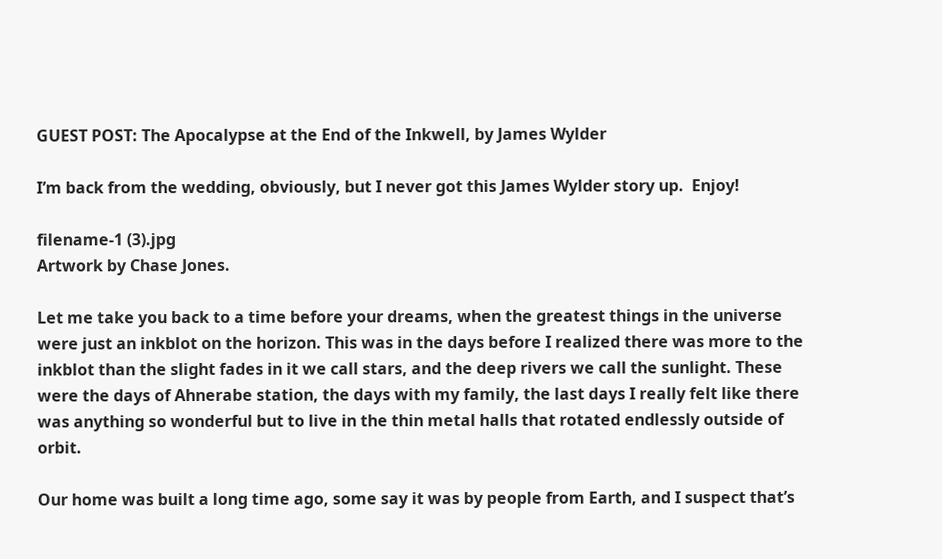GUEST POST: The Apocalypse at the End of the Inkwell, by James Wylder

I’m back from the wedding, obviously, but I never got this James Wylder story up.  Enjoy!

filename-1 (3).jpg
Artwork by Chase Jones.

Let me take you back to a time before your dreams, when the greatest things in the universe were just an inkblot on the horizon. This was in the days before I realized there was more to the inkblot than the slight fades in it we call stars, and the deep rivers we call the sunlight. These were the days of Ahnerabe station, the days with my family, the last days I really felt like there was anything so wonderful but to live in the thin metal halls that rotated endlessly outside of orbit.

Our home was built a long time ago, some say it was by people from Earth, and I suspect that’s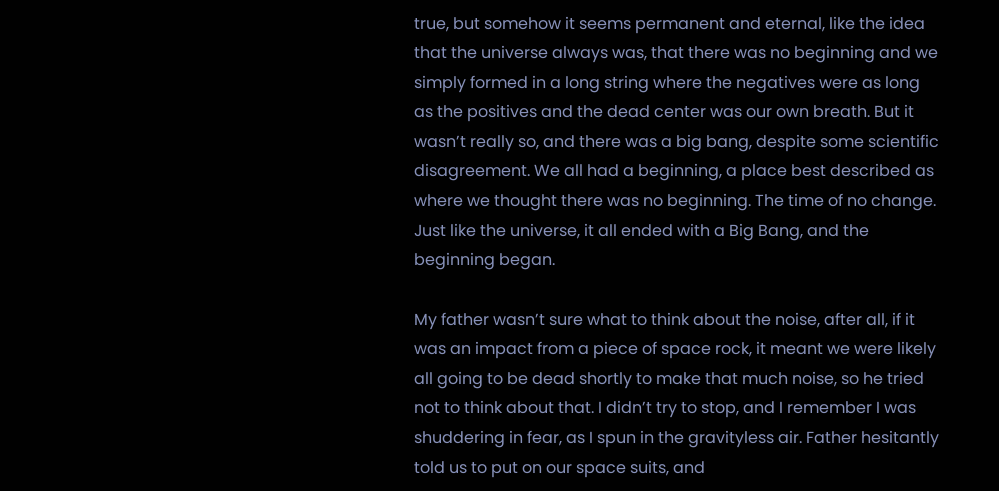true, but somehow it seems permanent and eternal, like the idea that the universe always was, that there was no beginning and we simply formed in a long string where the negatives were as long as the positives and the dead center was our own breath. But it wasn’t really so, and there was a big bang, despite some scientific disagreement. We all had a beginning, a place best described as where we thought there was no beginning. The time of no change. Just like the universe, it all ended with a Big Bang, and the beginning began.

My father wasn’t sure what to think about the noise, after all, if it was an impact from a piece of space rock, it meant we were likely all going to be dead shortly to make that much noise, so he tried not to think about that. I didn’t try to stop, and I remember I was shuddering in fear, as I spun in the gravityless air. Father hesitantly told us to put on our space suits, and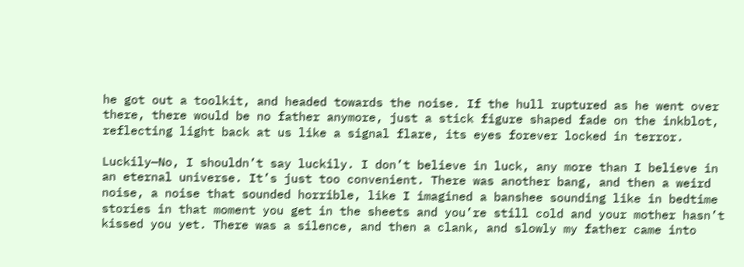he got out a toolkit, and headed towards the noise. If the hull ruptured as he went over there, there would be no father anymore, just a stick figure shaped fade on the inkblot, reflecting light back at us like a signal flare, its eyes forever locked in terror.

Luckily—No, I shouldn’t say luckily. I don’t believe in luck, any more than I believe in an eternal universe. It’s just too convenient. There was another bang, and then a weird noise, a noise that sounded horrible, like I imagined a banshee sounding like in bedtime stories in that moment you get in the sheets and you’re still cold and your mother hasn’t kissed you yet. There was a silence, and then a clank, and slowly my father came into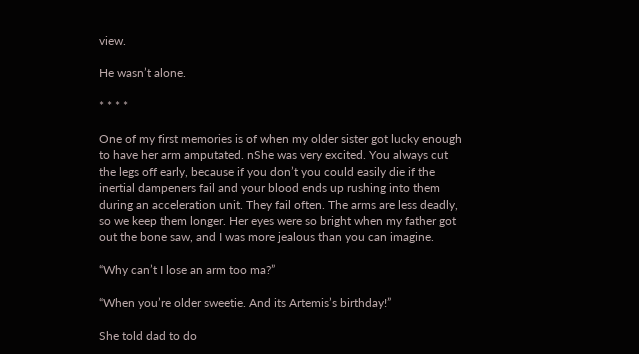view.

He wasn’t alone.

* * * *

One of my first memories is of when my older sister got lucky enough to have her arm amputated. nShe was very excited. You always cut the legs off early, because if you don’t you could easily die if the inertial dampeners fail and your blood ends up rushing into them during an acceleration unit. They fail often. The arms are less deadly, so we keep them longer. Her eyes were so bright when my father got out the bone saw, and I was more jealous than you can imagine.

“Why can’t I lose an arm too ma?”

“When you’re older sweetie. And its Artemis’s birthday!”

She told dad to do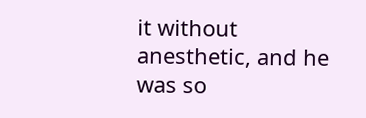it without anesthetic, and he was so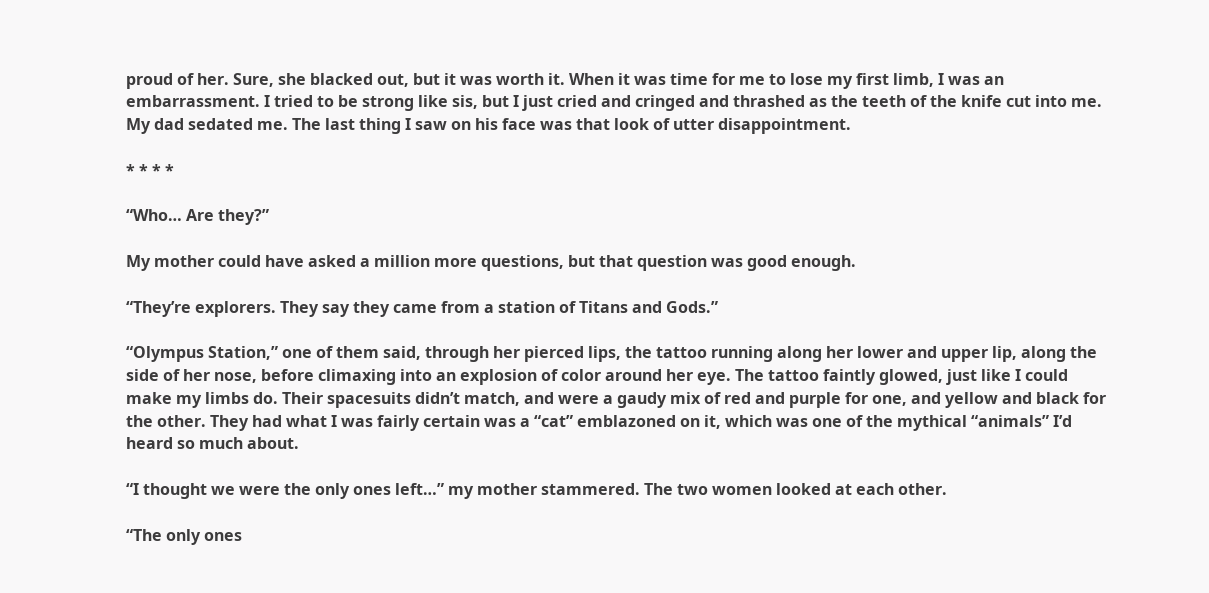proud of her. Sure, she blacked out, but it was worth it. When it was time for me to lose my first limb, I was an embarrassment. I tried to be strong like sis, but I just cried and cringed and thrashed as the teeth of the knife cut into me. My dad sedated me. The last thing I saw on his face was that look of utter disappointment.

* * * *

“Who… Are they?”

My mother could have asked a million more questions, but that question was good enough.

“They’re explorers. They say they came from a station of Titans and Gods.”

“Olympus Station,” one of them said, through her pierced lips, the tattoo running along her lower and upper lip, along the side of her nose, before climaxing into an explosion of color around her eye. The tattoo faintly glowed, just like I could make my limbs do. Their spacesuits didn’t match, and were a gaudy mix of red and purple for one, and yellow and black for the other. They had what I was fairly certain was a “cat” emblazoned on it, which was one of the mythical “animals” I’d heard so much about.

“I thought we were the only ones left…” my mother stammered. The two women looked at each other.

“The only ones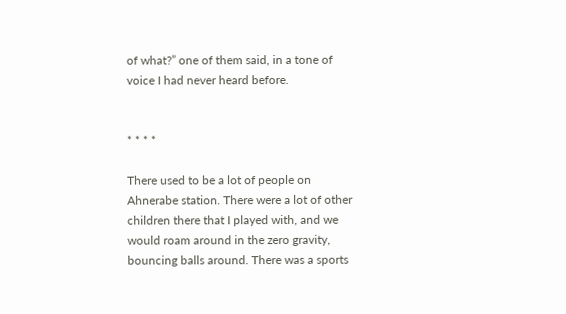of what?” one of them said, in a tone of voice I had never heard before.


* * * *

There used to be a lot of people on Ahnerabe station. There were a lot of other children there that I played with, and we would roam around in the zero gravity, bouncing balls around. There was a sports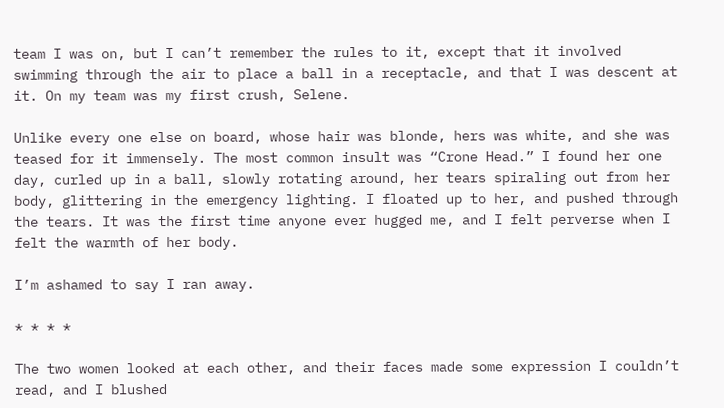team I was on, but I can’t remember the rules to it, except that it involved swimming through the air to place a ball in a receptacle, and that I was descent at it. On my team was my first crush, Selene.

Unlike every one else on board, whose hair was blonde, hers was white, and she was teased for it immensely. The most common insult was “Crone Head.” I found her one day, curled up in a ball, slowly rotating around, her tears spiraling out from her body, glittering in the emergency lighting. I floated up to her, and pushed through the tears. It was the first time anyone ever hugged me, and I felt perverse when I felt the warmth of her body.

I’m ashamed to say I ran away.

* * * *

The two women looked at each other, and their faces made some expression I couldn’t read, and I blushed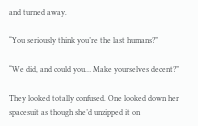and turned away.

“You seriously think you’re the last humans?”

“We did, and could you… Make yourselves decent?”

They looked totally confused. One looked down her spacesuit as though she’d unzipped it on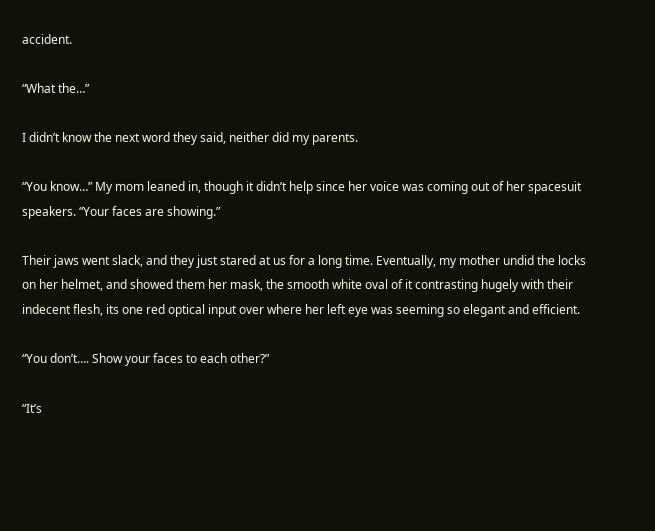accident.

“What the…”

I didn’t know the next word they said, neither did my parents.

“You know…” My mom leaned in, though it didn’t help since her voice was coming out of her spacesuit speakers. “Your faces are showing.”

Their jaws went slack, and they just stared at us for a long time. Eventually, my mother undid the locks on her helmet, and showed them her mask, the smooth white oval of it contrasting hugely with their indecent flesh, its one red optical input over where her left eye was seeming so elegant and efficient.

“You don’t…. Show your faces to each other?”

“It’s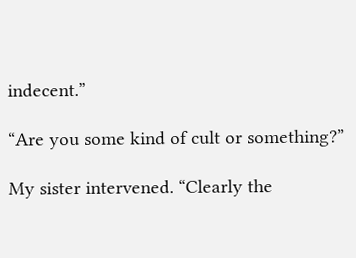indecent.”

“Are you some kind of cult or something?”

My sister intervened. “Clearly the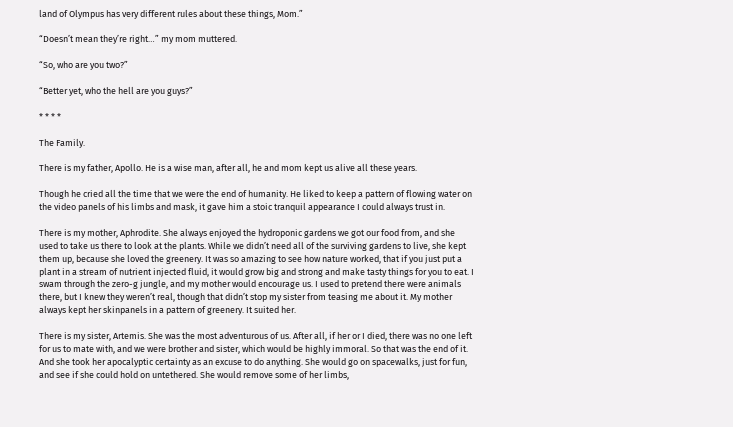land of Olympus has very different rules about these things, Mom.”

“Doesn’t mean they’re right…” my mom muttered.

“So, who are you two?”

“Better yet, who the hell are you guys?”

* * * *

The Family.

There is my father, Apollo. He is a wise man, after all, he and mom kept us alive all these years.

Though he cried all the time that we were the end of humanity. He liked to keep a pattern of flowing water on the video panels of his limbs and mask, it gave him a stoic tranquil appearance I could always trust in.

There is my mother, Aphrodite. She always enjoyed the hydroponic gardens we got our food from, and she used to take us there to look at the plants. While we didn’t need all of the surviving gardens to live, she kept them up, because she loved the greenery. It was so amazing to see how nature worked, that if you just put a plant in a stream of nutrient injected fluid, it would grow big and strong and make tasty things for you to eat. I swam through the zero-g jungle, and my mother would encourage us. I used to pretend there were animals there, but I knew they weren’t real, though that didn’t stop my sister from teasing me about it. My mother always kept her skinpanels in a pattern of greenery. It suited her.

There is my sister, Artemis. She was the most adventurous of us. After all, if her or I died, there was no one left for us to mate with, and we were brother and sister, which would be highly immoral. So that was the end of it. And she took her apocalyptic certainty as an excuse to do anything. She would go on spacewalks, just for fun, and see if she could hold on untethered. She would remove some of her limbs,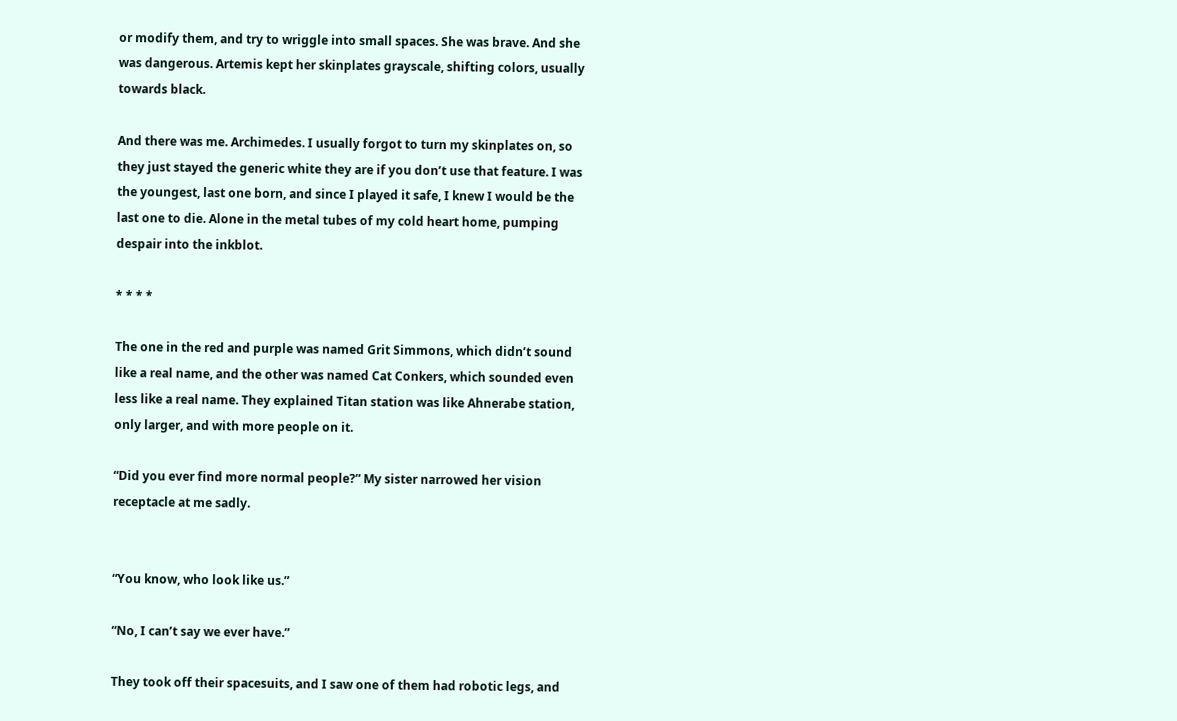or modify them, and try to wriggle into small spaces. She was brave. And she was dangerous. Artemis kept her skinplates grayscale, shifting colors, usually towards black.

And there was me. Archimedes. I usually forgot to turn my skinplates on, so they just stayed the generic white they are if you don’t use that feature. I was the youngest, last one born, and since I played it safe, I knew I would be the last one to die. Alone in the metal tubes of my cold heart home, pumping despair into the inkblot.

* * * *

The one in the red and purple was named Grit Simmons, which didn’t sound like a real name, and the other was named Cat Conkers, which sounded even less like a real name. They explained Titan station was like Ahnerabe station, only larger, and with more people on it.

“Did you ever find more normal people?” My sister narrowed her vision receptacle at me sadly.


“You know, who look like us.”

“No, I can’t say we ever have.”

They took off their spacesuits, and I saw one of them had robotic legs, and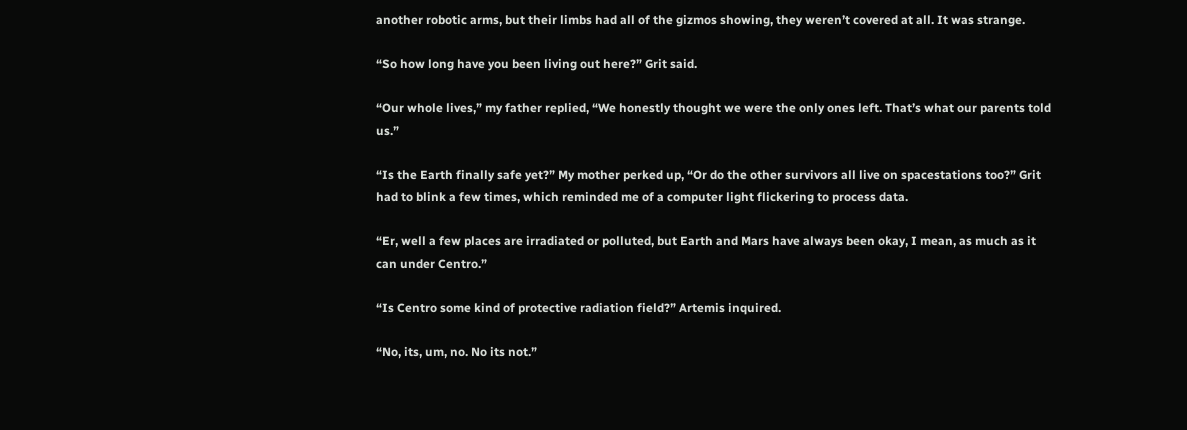another robotic arms, but their limbs had all of the gizmos showing, they weren’t covered at all. It was strange.

“So how long have you been living out here?” Grit said.

“Our whole lives,” my father replied, “We honestly thought we were the only ones left. That’s what our parents told us.”

“Is the Earth finally safe yet?” My mother perked up, “Or do the other survivors all live on spacestations too?” Grit had to blink a few times, which reminded me of a computer light flickering to process data.

“Er, well a few places are irradiated or polluted, but Earth and Mars have always been okay, I mean, as much as it can under Centro.”

“Is Centro some kind of protective radiation field?” Artemis inquired.

“No, its, um, no. No its not.”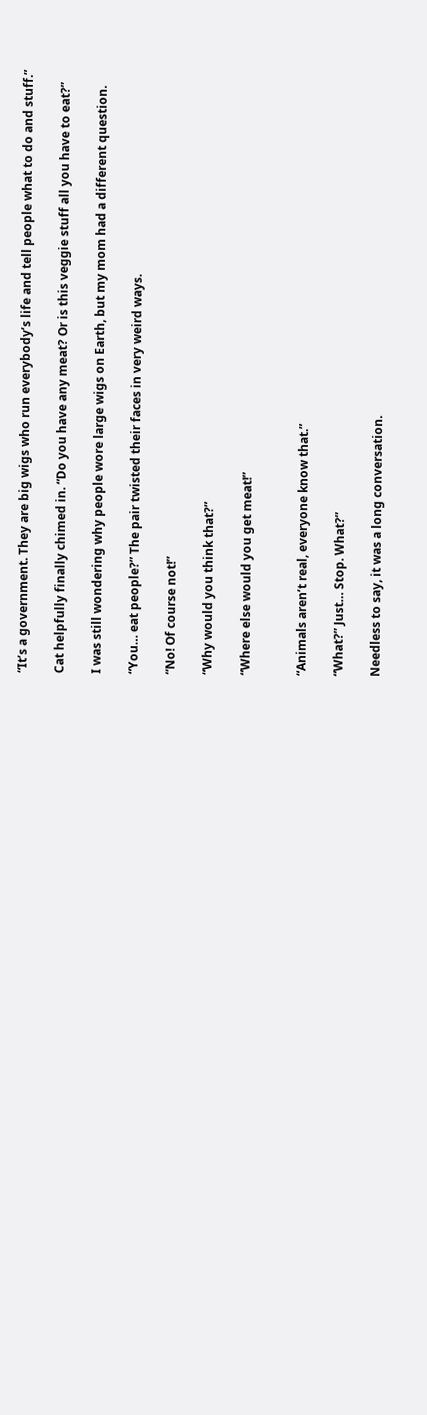“It’s a government. They are big wigs who run everybody’s life and tell people what to do and stuff.”

Cat helpfully finally chimed in. “Do you have any meat? Or is this veggie stuff all you have to eat?”

I was still wondering why people wore large wigs on Earth, but my mom had a different question.

“You… eat people?” The pair twisted their faces in very weird ways.

“No! Of course not!”

“Why would you think that?”

“Where else would you get meat!”


“Animals aren’t real, everyone know that.”

“What?” Just… Stop. What?”

Needless to say, it was a long conversation.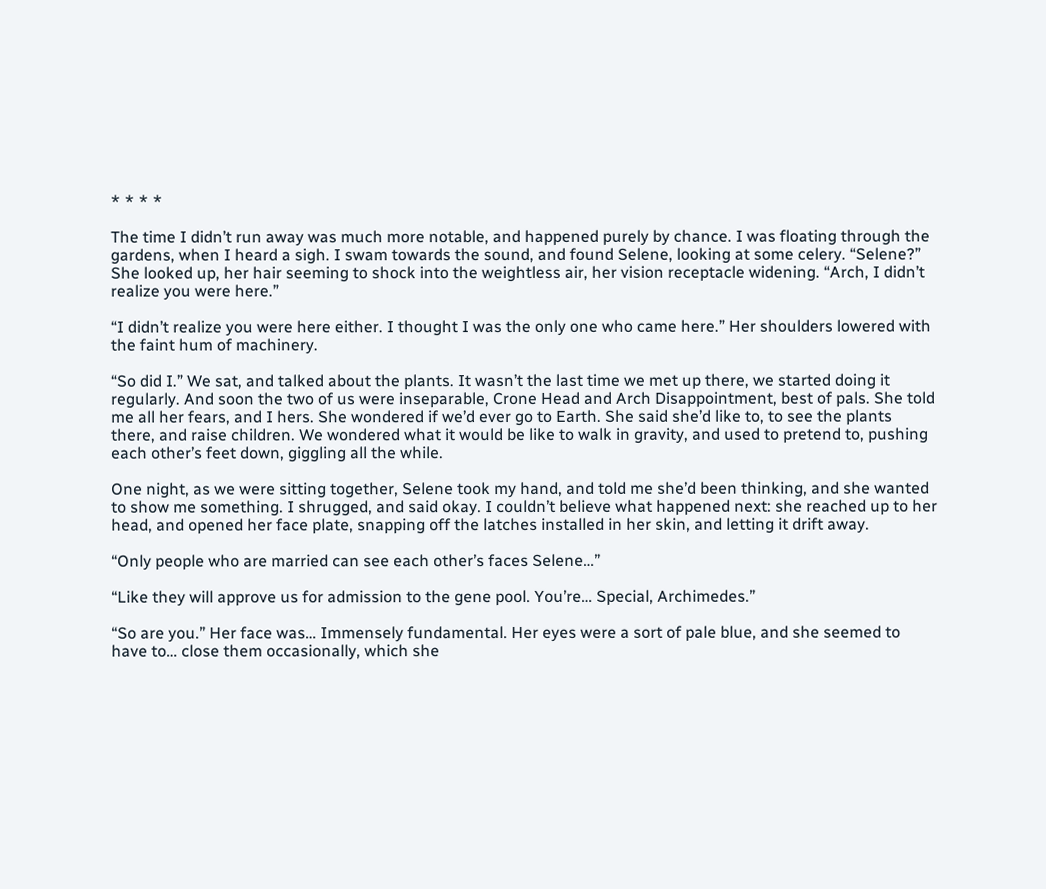* * * *

The time I didn’t run away was much more notable, and happened purely by chance. I was floating through the gardens, when I heard a sigh. I swam towards the sound, and found Selene, looking at some celery. “Selene?” She looked up, her hair seeming to shock into the weightless air, her vision receptacle widening. “Arch, I didn’t realize you were here.”

“I didn’t realize you were here either. I thought I was the only one who came here.” Her shoulders lowered with the faint hum of machinery.

“So did I.” We sat, and talked about the plants. It wasn’t the last time we met up there, we started doing it regularly. And soon the two of us were inseparable, Crone Head and Arch Disappointment, best of pals. She told me all her fears, and I hers. She wondered if we’d ever go to Earth. She said she’d like to, to see the plants there, and raise children. We wondered what it would be like to walk in gravity, and used to pretend to, pushing each other’s feet down, giggling all the while.

One night, as we were sitting together, Selene took my hand, and told me she’d been thinking, and she wanted to show me something. I shrugged, and said okay. I couldn’t believe what happened next: she reached up to her head, and opened her face plate, snapping off the latches installed in her skin, and letting it drift away.

“Only people who are married can see each other’s faces Selene…”

“Like they will approve us for admission to the gene pool. You’re… Special, Archimedes.”

“So are you.” Her face was… Immensely fundamental. Her eyes were a sort of pale blue, and she seemed to have to… close them occasionally, which she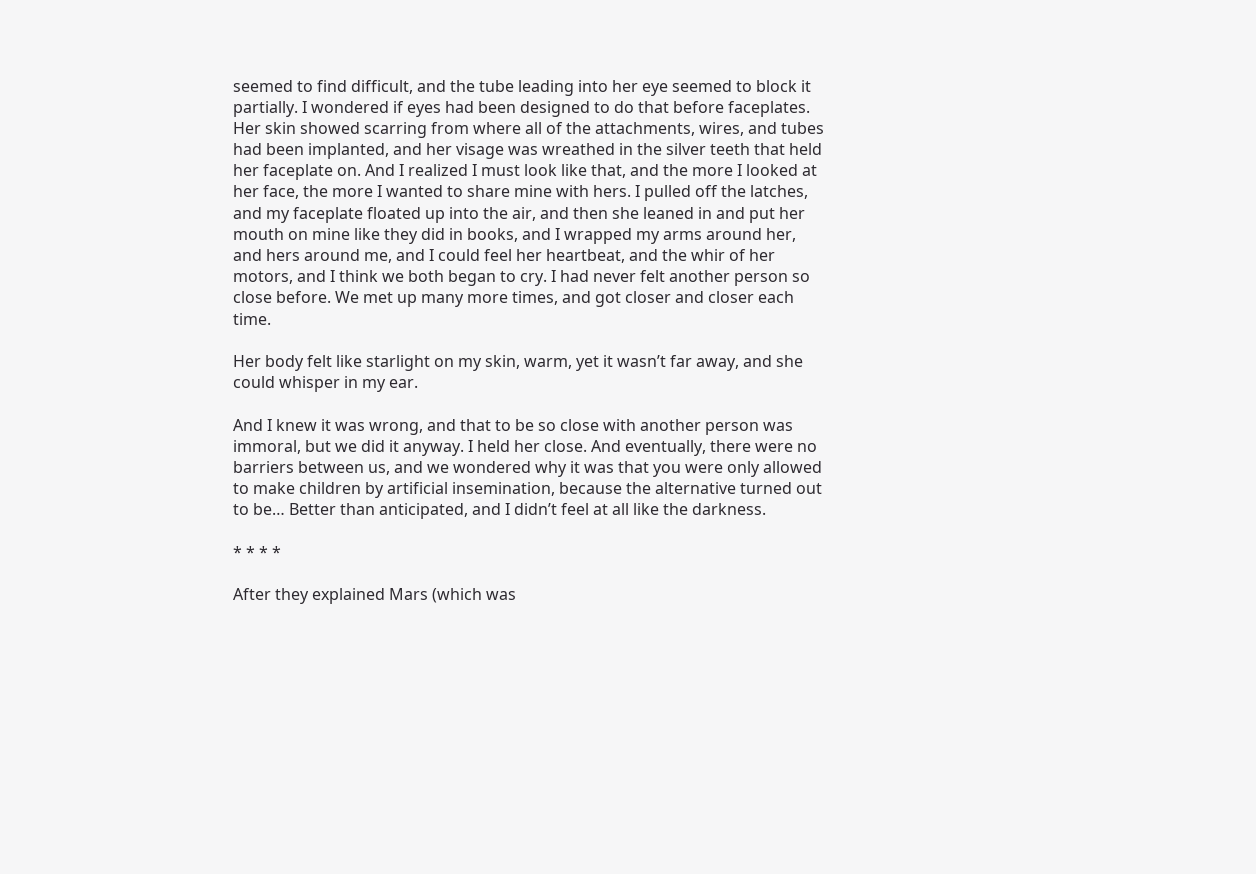seemed to find difficult, and the tube leading into her eye seemed to block it partially. I wondered if eyes had been designed to do that before faceplates. Her skin showed scarring from where all of the attachments, wires, and tubes had been implanted, and her visage was wreathed in the silver teeth that held her faceplate on. And I realized I must look like that, and the more I looked at her face, the more I wanted to share mine with hers. I pulled off the latches, and my faceplate floated up into the air, and then she leaned in and put her mouth on mine like they did in books, and I wrapped my arms around her, and hers around me, and I could feel her heartbeat, and the whir of her motors, and I think we both began to cry. I had never felt another person so close before. We met up many more times, and got closer and closer each time.

Her body felt like starlight on my skin, warm, yet it wasn’t far away, and she could whisper in my ear.

And I knew it was wrong, and that to be so close with another person was immoral, but we did it anyway. I held her close. And eventually, there were no barriers between us, and we wondered why it was that you were only allowed to make children by artificial insemination, because the alternative turned out to be… Better than anticipated, and I didn’t feel at all like the darkness.

* * * *

After they explained Mars (which was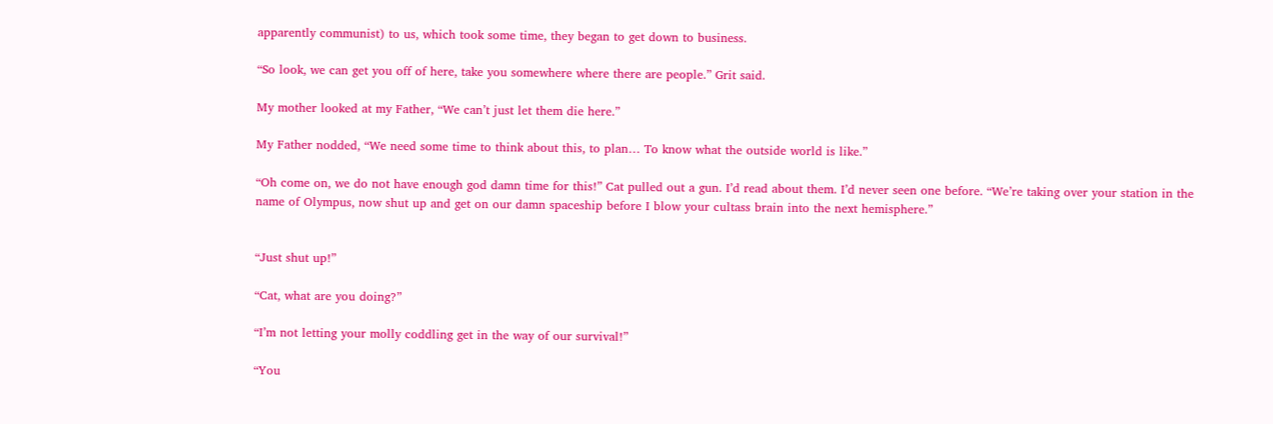apparently communist) to us, which took some time, they began to get down to business.

“So look, we can get you off of here, take you somewhere where there are people.” Grit said.

My mother looked at my Father, “We can’t just let them die here.”

My Father nodded, “We need some time to think about this, to plan… To know what the outside world is like.”

“Oh come on, we do not have enough god damn time for this!” Cat pulled out a gun. I’d read about them. I’d never seen one before. “We’re taking over your station in the name of Olympus, now shut up and get on our damn spaceship before I blow your cultass brain into the next hemisphere.”


“Just shut up!”

“Cat, what are you doing?”

“I’m not letting your molly coddling get in the way of our survival!”

“You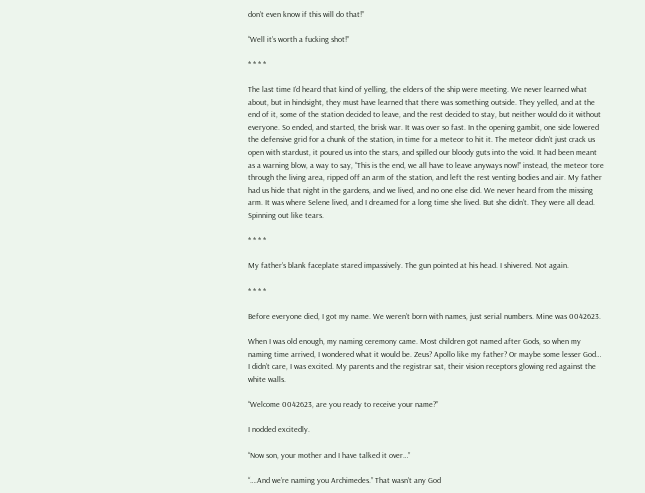don’t even know if this will do that!”

“Well it’s worth a fucking shot!”

* * * *

The last time I’d heard that kind of yelling, the elders of the ship were meeting. We never learned what about, but in hindsight, they must have learned that there was something outside. They yelled, and at the end of it, some of the station decided to leave, and the rest decided to stay, but neither would do it without everyone. So ended, and started, the brisk war. It was over so fast. In the opening gambit, one side lowered the defensive grid for a chunk of the station, in time for a meteor to hit it. The meteor didn’t just crack us open with stardust, it poured us into the stars, and spilled our bloody guts into the void. It had been meant as a warning blow, a way to say, “This is the end, we all have to leave anyways now!” instead, the meteor tore through the living area, ripped off an arm of the station, and left the rest venting bodies and air. My father had us hide that night in the gardens, and we lived, and no one else did. We never heard from the missing arm. It was where Selene lived, and I dreamed for a long time she lived. But she didn’t. They were all dead. Spinning out like tears.

* * * *

My father’s blank faceplate stared impassively. The gun pointed at his head. I shivered. Not again.

* * * *

Before everyone died, I got my name. We weren’t born with names, just serial numbers. Mine was 0042623.

When I was old enough, my naming ceremony came. Most children got named after Gods, so when my naming time arrived, I wondered what it would be. Zeus? Apollo like my father? Or maybe some lesser God… I didn’t care, I was excited. My parents and the registrar sat, their vision receptors glowing red against the white walls.

“Welcome 0042623, are you ready to receive your name?”

I nodded excitedly.

“Now son, your mother and I have talked it over…”

“….And we’re naming you Archimedes.” That wasn’t any God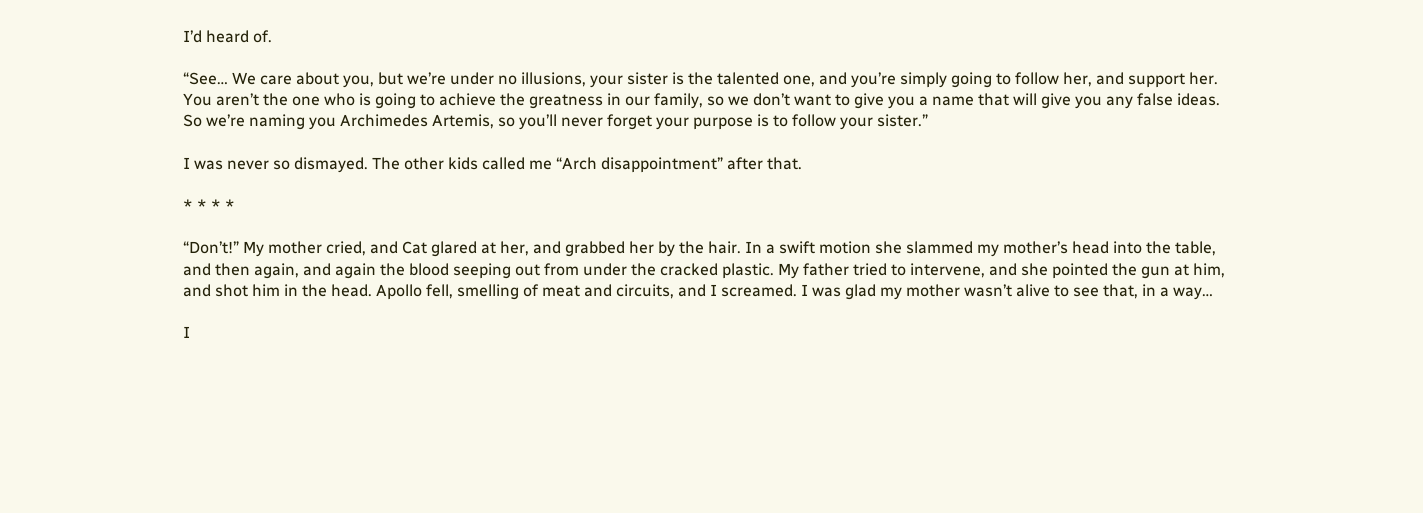I’d heard of.

“See… We care about you, but we’re under no illusions, your sister is the talented one, and you’re simply going to follow her, and support her. You aren’t the one who is going to achieve the greatness in our family, so we don’t want to give you a name that will give you any false ideas. So we’re naming you Archimedes Artemis, so you’ll never forget your purpose is to follow your sister.”

I was never so dismayed. The other kids called me “Arch disappointment” after that.

* * * *

“Don’t!” My mother cried, and Cat glared at her, and grabbed her by the hair. In a swift motion she slammed my mother’s head into the table, and then again, and again the blood seeping out from under the cracked plastic. My father tried to intervene, and she pointed the gun at him, and shot him in the head. Apollo fell, smelling of meat and circuits, and I screamed. I was glad my mother wasn’t alive to see that, in a way…

I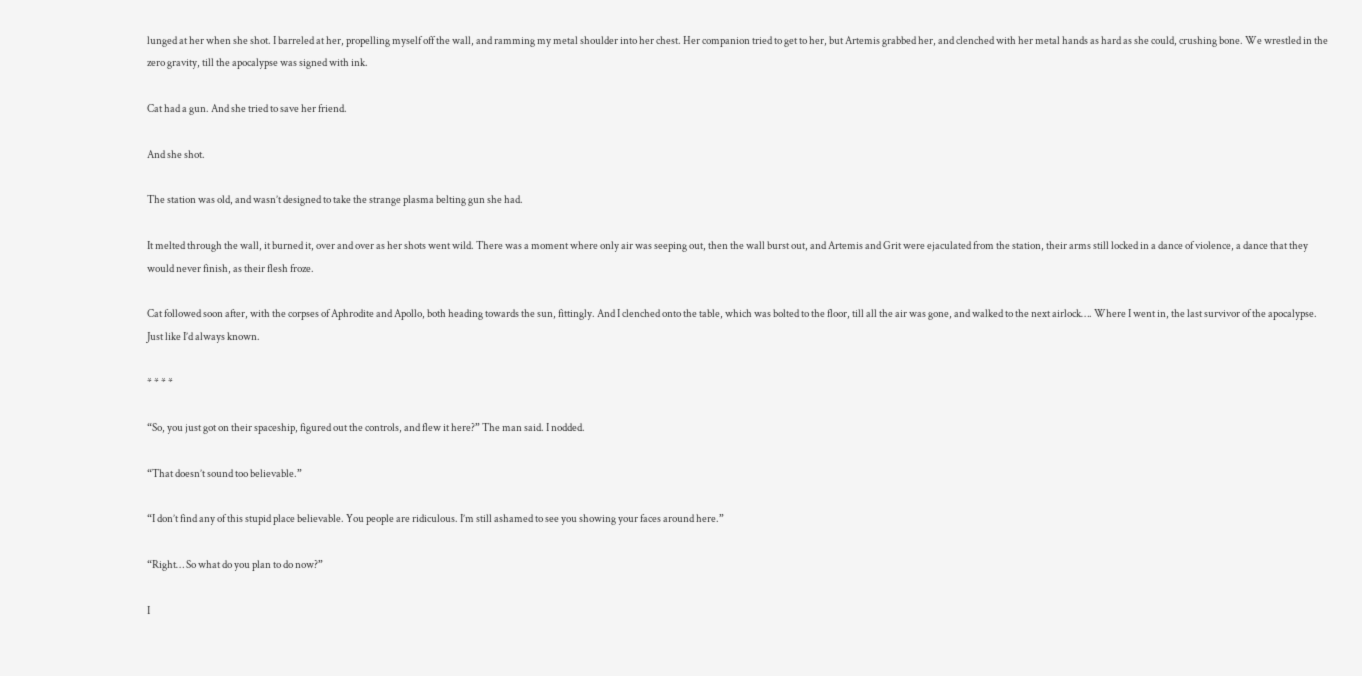lunged at her when she shot. I barreled at her, propelling myself off the wall, and ramming my metal shoulder into her chest. Her companion tried to get to her, but Artemis grabbed her, and clenched with her metal hands as hard as she could, crushing bone. We wrestled in the zero gravity, till the apocalypse was signed with ink.

Cat had a gun. And she tried to save her friend.

And she shot.

The station was old, and wasn’t designed to take the strange plasma belting gun she had.

It melted through the wall, it burned it, over and over as her shots went wild. There was a moment where only air was seeping out, then the wall burst out, and Artemis and Grit were ejaculated from the station, their arms still locked in a dance of violence, a dance that they would never finish, as their flesh froze.

Cat followed soon after, with the corpses of Aphrodite and Apollo, both heading towards the sun, fittingly. And I clenched onto the table, which was bolted to the floor, till all the air was gone, and walked to the next airlock…. Where I went in, the last survivor of the apocalypse. Just like I’d always known.

* * * *

“So, you just got on their spaceship, figured out the controls, and flew it here?” The man said. I nodded.

“That doesn’t sound too believable.”

“I don’t find any of this stupid place believable. You people are ridiculous. I’m still ashamed to see you showing your faces around here.”

“Right… So what do you plan to do now?”

I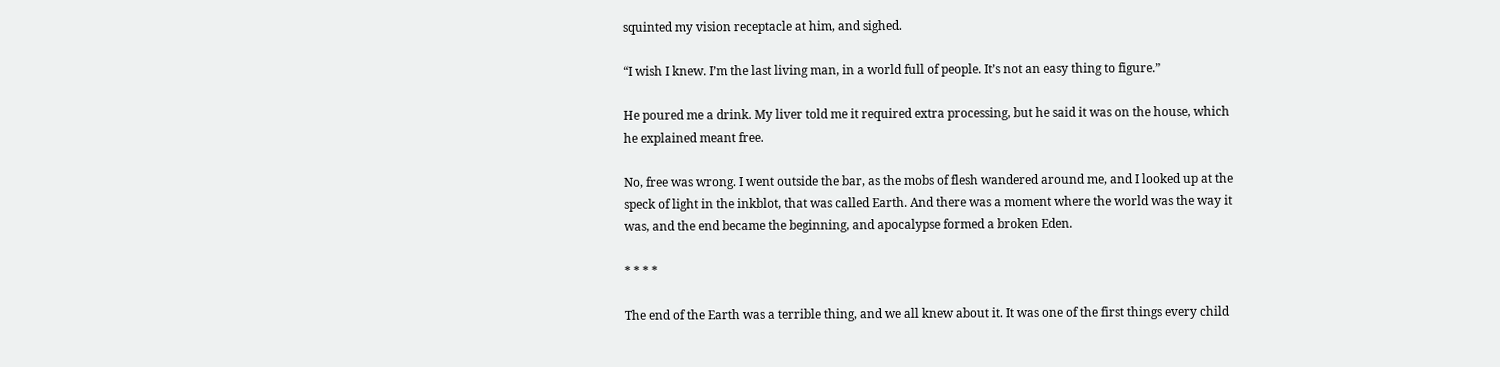squinted my vision receptacle at him, and sighed.

“I wish I knew. I’m the last living man, in a world full of people. It’s not an easy thing to figure.”

He poured me a drink. My liver told me it required extra processing, but he said it was on the house, which he explained meant free.

No, free was wrong. I went outside the bar, as the mobs of flesh wandered around me, and I looked up at the speck of light in the inkblot, that was called Earth. And there was a moment where the world was the way it was, and the end became the beginning, and apocalypse formed a broken Eden.

* * * *

The end of the Earth was a terrible thing, and we all knew about it. It was one of the first things every child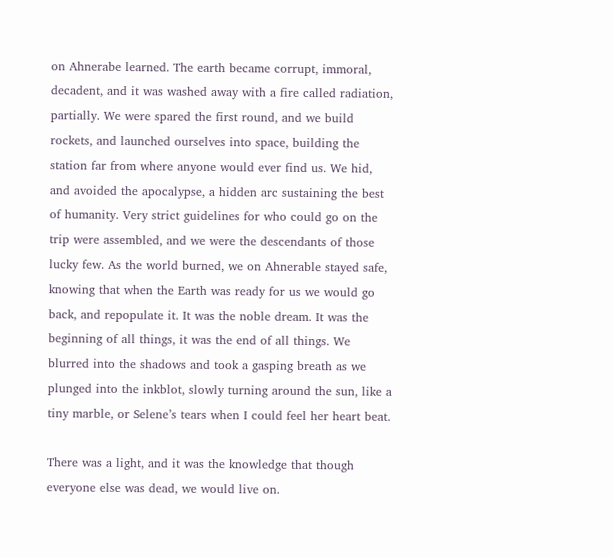on Ahnerabe learned. The earth became corrupt, immoral, decadent, and it was washed away with a fire called radiation, partially. We were spared the first round, and we build rockets, and launched ourselves into space, building the station far from where anyone would ever find us. We hid, and avoided the apocalypse, a hidden arc sustaining the best of humanity. Very strict guidelines for who could go on the trip were assembled, and we were the descendants of those lucky few. As the world burned, we on Ahnerable stayed safe, knowing that when the Earth was ready for us we would go back, and repopulate it. It was the noble dream. It was the beginning of all things, it was the end of all things. We blurred into the shadows and took a gasping breath as we plunged into the inkblot, slowly turning around the sun, like a tiny marble, or Selene’s tears when I could feel her heart beat.

There was a light, and it was the knowledge that though everyone else was dead, we would live on.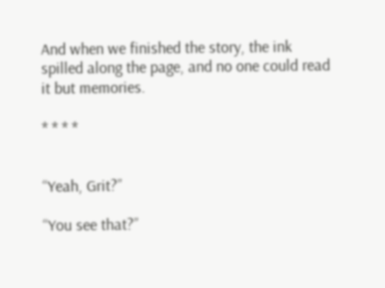And when we finished the story, the ink spilled along the page, and no one could read it but memories.

* * * *


“Yeah, Grit?”

“You see that?”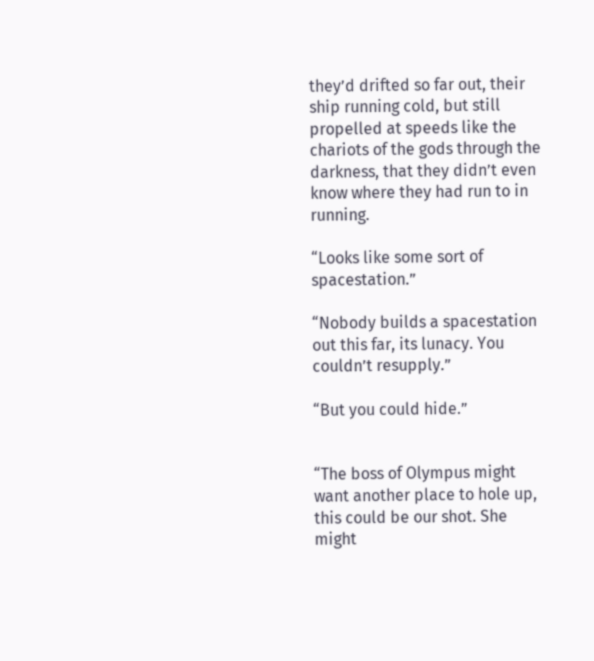they’d drifted so far out, their ship running cold, but still propelled at speeds like the chariots of the gods through the darkness, that they didn’t even know where they had run to in running.

“Looks like some sort of spacestation.”

“Nobody builds a spacestation out this far, its lunacy. You couldn’t resupply.”

“But you could hide.”


“The boss of Olympus might want another place to hole up, this could be our shot. She might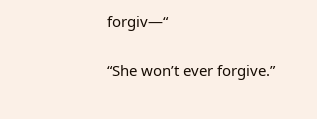forgiv—“

“She won’t ever forgive.”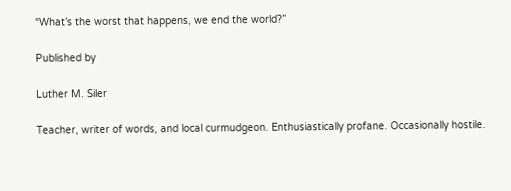“What’s the worst that happens, we end the world?”

Published by

Luther M. Siler

Teacher, writer of words, and local curmudgeon. Enthusiastically profane. Occasionally hostile.